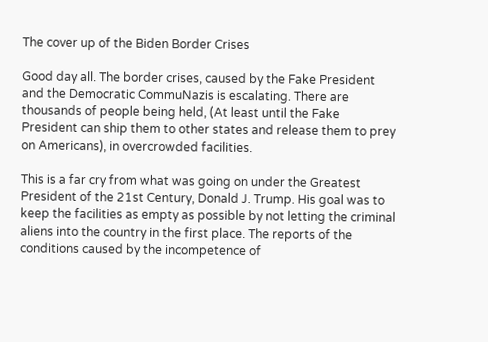The cover up of the Biden Border Crises

Good day all. The border crises, caused by the Fake President and the Democratic CommuNazis is escalating. There are thousands of people being held, (At least until the Fake President can ship them to other states and release them to prey on Americans), in overcrowded facilities.

This is a far cry from what was going on under the Greatest President of the 21st Century, Donald J. Trump. His goal was to keep the facilities as empty as possible by not letting the criminal aliens into the country in the first place. The reports of the conditions caused by the incompetence of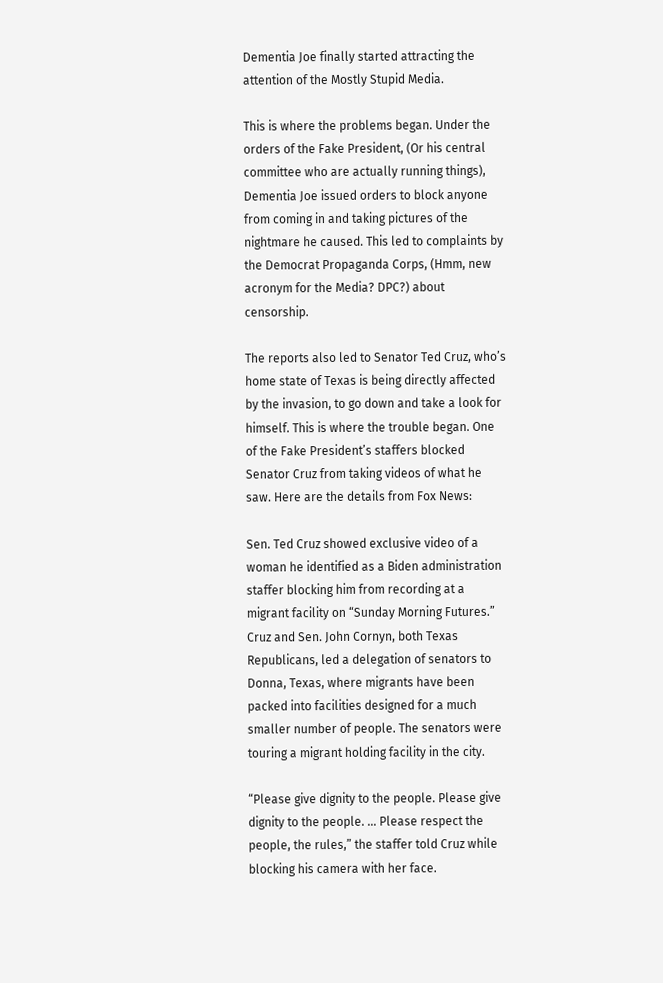Dementia Joe finally started attracting the attention of the Mostly Stupid Media.

This is where the problems began. Under the orders of the Fake President, (Or his central committee who are actually running things), Dementia Joe issued orders to block anyone from coming in and taking pictures of the nightmare he caused. This led to complaints by the Democrat Propaganda Corps, (Hmm, new acronym for the Media? DPC?) about censorship.

The reports also led to Senator Ted Cruz, who’s home state of Texas is being directly affected by the invasion, to go down and take a look for himself. This is where the trouble began. One of the Fake President’s staffers blocked Senator Cruz from taking videos of what he saw. Here are the details from Fox News:

Sen. Ted Cruz showed exclusive video of a woman he identified as a Biden administration staffer blocking him from recording at a migrant facility on “Sunday Morning Futures.” Cruz and Sen. John Cornyn, both Texas Republicans, led a delegation of senators to Donna, Texas, where migrants have been packed into facilities designed for a much smaller number of people. The senators were touring a migrant holding facility in the city.

“Please give dignity to the people. Please give dignity to the people. … Please respect the people, the rules,” the staffer told Cruz while blocking his camera with her face.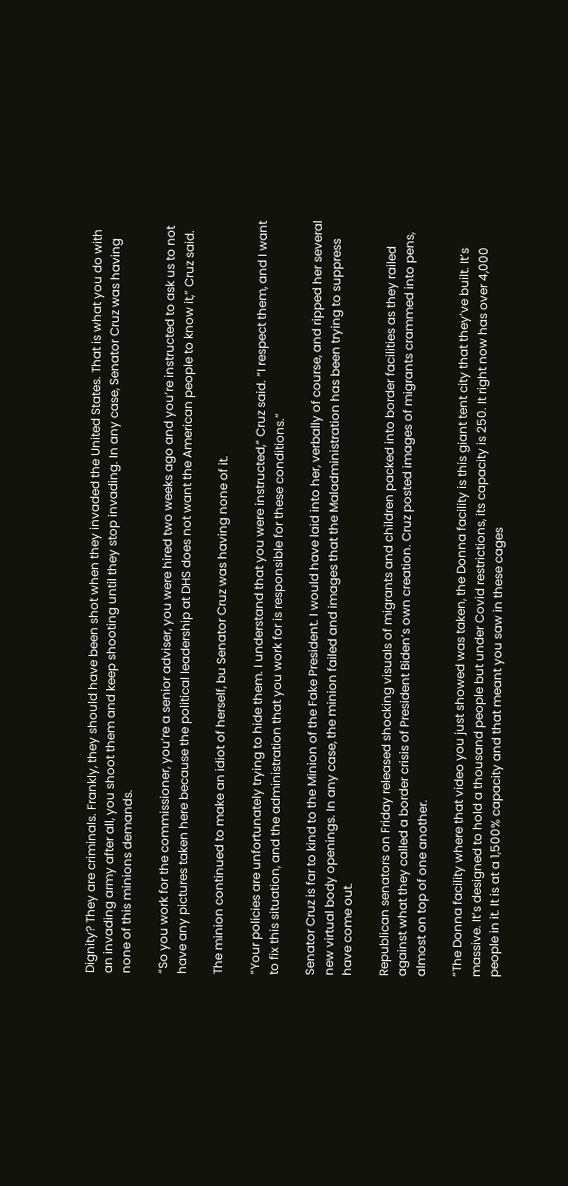Dignity? They are criminals. Frankly, they should have been shot when they invaded the United States. That is what you do with an invading army after all, you shoot them and keep shooting until they stop invading. In any case, Senator Cruz was having none of this minions demands.

“So you work for the commissioner, you’re a senior adviser, you were hired two weeks ago and you’re instructed to ask us to not have any pictures taken here because the political leadership at DHS does not want the American people to know it,” Cruz said.

The minion continued to make an idiot of herself, bu Senator Cruz was having none of it.

“Your policies are unfortunately trying to hide them. I understand that you were instructed,” Cruz said. “I respect them, and I want to fix this situation, and the administration that you work for is responsible for these conditions.”

Senator Cruz is far to kind to the Minion of the Fake President. I would have laid into her, verbally of course, and ripped her several new virtual body openings. In any case, the minion failed and images that the Maladministration has been trying to suppress have come out.

Republican senators on Friday released shocking visuals of migrants and children packed into border facilities as they railed against what they called a border crisis of President Biden’s own creation. Cruz posted images of migrants crammed into pens, almost on top of one another.

“The Donna facility where that video you just showed was taken, the Donna facility is this giant tent city that they’ve built. It’s massive. It’s designed to hold a thousand people but under Covid restrictions, its capacity is 250. It right now has over 4,000 people in it. It is at a 1,500% capacity and that meant you saw in these cages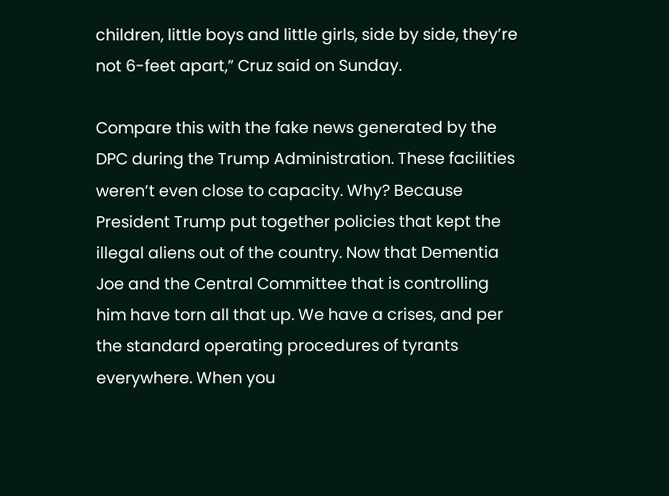children, little boys and little girls, side by side, they’re not 6-feet apart,” Cruz said on Sunday.

Compare this with the fake news generated by the DPC during the Trump Administration. These facilities weren’t even close to capacity. Why? Because President Trump put together policies that kept the illegal aliens out of the country. Now that Dementia Joe and the Central Committee that is controlling him have torn all that up. We have a crises, and per the standard operating procedures of tyrants everywhere. When you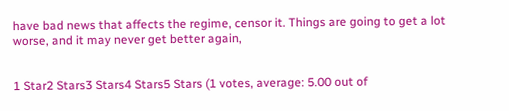have bad news that affects the regime, censor it. Things are going to get a lot worse, and it may never get better again,


1 Star2 Stars3 Stars4 Stars5 Stars (1 votes, average: 5.00 out of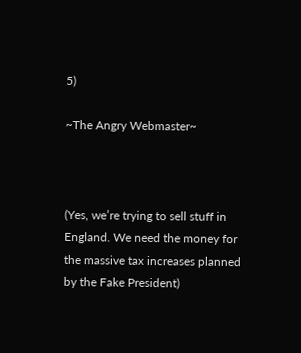5)

~The Angry Webmaster~



(Yes, we’re trying to sell stuff in England. We need the money for the massive tax increases planned by the Fake President)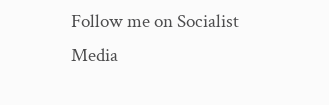Follow me on Socialist Media